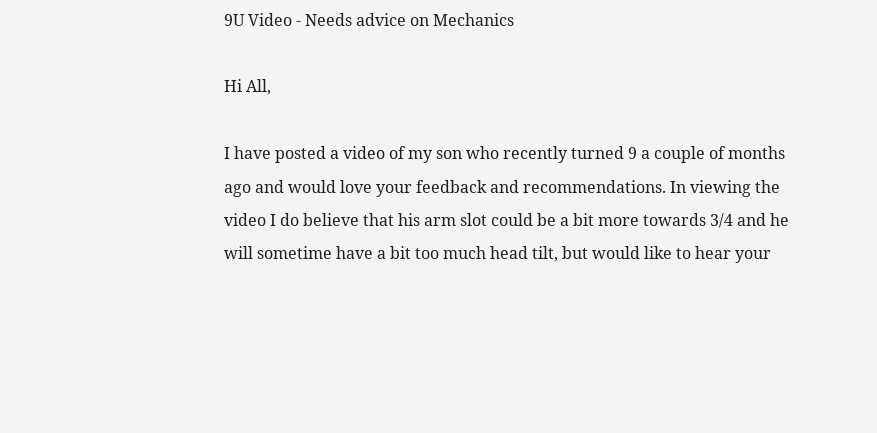9U Video - Needs advice on Mechanics

Hi All,

I have posted a video of my son who recently turned 9 a couple of months ago and would love your feedback and recommendations. In viewing the video I do believe that his arm slot could be a bit more towards 3/4 and he will sometime have a bit too much head tilt, but would like to hear your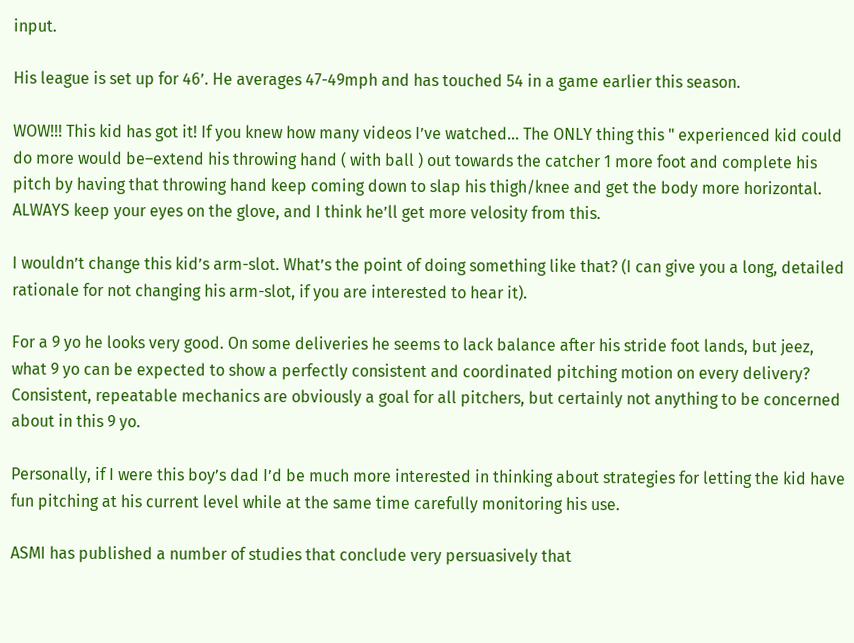input.

His league is set up for 46’. He averages 47-49mph and has touched 54 in a game earlier this season.

WOW!!! This kid has got it! If you knew how many videos I’ve watched… The ONLY thing this " experienced kid could do more would be–extend his throwing hand ( with ball ) out towards the catcher 1 more foot and complete his pitch by having that throwing hand keep coming down to slap his thigh/knee and get the body more horizontal. ALWAYS keep your eyes on the glove, and I think he’ll get more velosity from this.

I wouldn’t change this kid’s arm-slot. What’s the point of doing something like that? (I can give you a long, detailed rationale for not changing his arm-slot, if you are interested to hear it).

For a 9 yo he looks very good. On some deliveries he seems to lack balance after his stride foot lands, but jeez, what 9 yo can be expected to show a perfectly consistent and coordinated pitching motion on every delivery? Consistent, repeatable mechanics are obviously a goal for all pitchers, but certainly not anything to be concerned about in this 9 yo.

Personally, if I were this boy’s dad I’d be much more interested in thinking about strategies for letting the kid have fun pitching at his current level while at the same time carefully monitoring his use.

ASMI has published a number of studies that conclude very persuasively that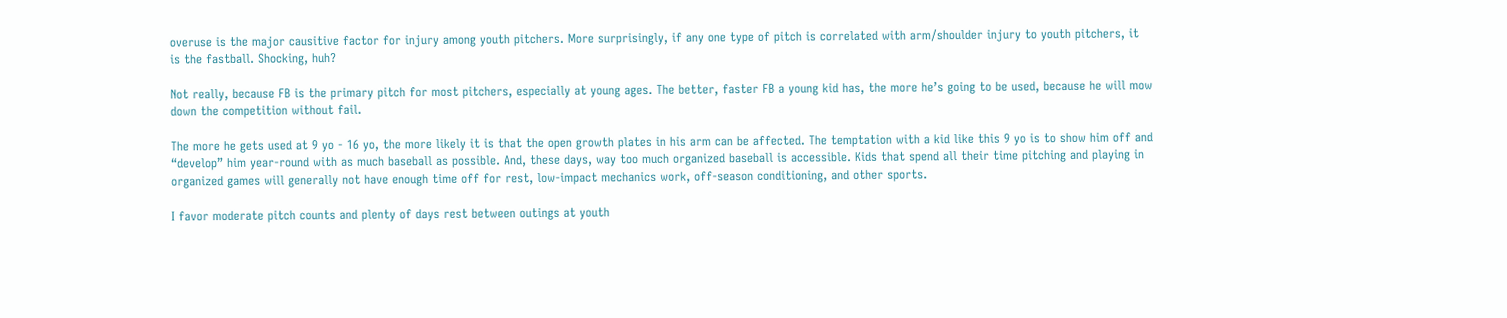overuse is the major causitive factor for injury among youth pitchers. More surprisingly, if any one type of pitch is correlated with arm/shoulder injury to youth pitchers, it is the fastball. Shocking, huh?

Not really, because FB is the primary pitch for most pitchers, especially at young ages. The better, faster FB a young kid has, the more he’s going to be used, because he will mow down the competition without fail.

The more he gets used at 9 yo - 16 yo, the more likely it is that the open growth plates in his arm can be affected. The temptation with a kid like this 9 yo is to show him off and “develop” him year-round with as much baseball as possible. And, these days, way too much organized baseball is accessible. Kids that spend all their time pitching and playing in organized games will generally not have enough time off for rest, low-impact mechanics work, off-season conditioning, and other sports.

I favor moderate pitch counts and plenty of days rest between outings at youth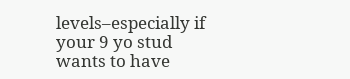levels–especially if your 9 yo stud wants to have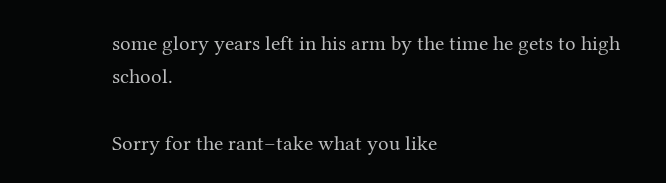some glory years left in his arm by the time he gets to high school.

Sorry for the rant–take what you like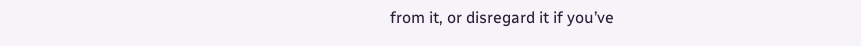from it, or disregard it if you’ve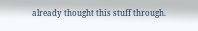already thought this stuff through.